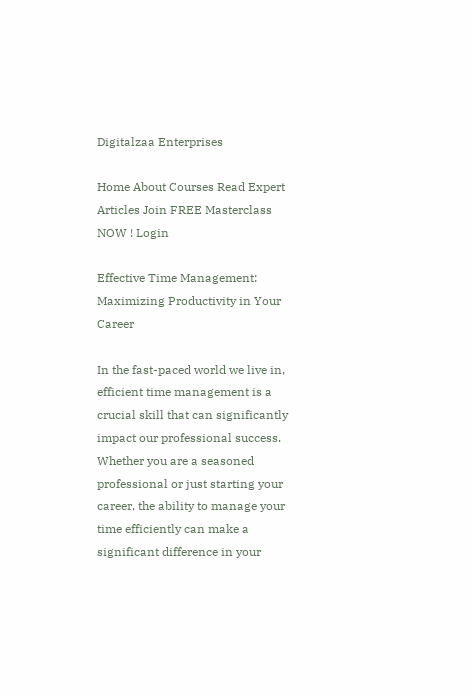Digitalzaa Enterprises

Home About Courses Read Expert Articles Join FREE Masterclass NOW ! Login

Effective Time Management: Maximizing Productivity in Your Career

In the fast-paced world we live in, efficient time management is a crucial skill that can significantly impact our professional success. Whether you are a seasoned professional or just starting your career, the ability to manage your time efficiently can make a significant difference in your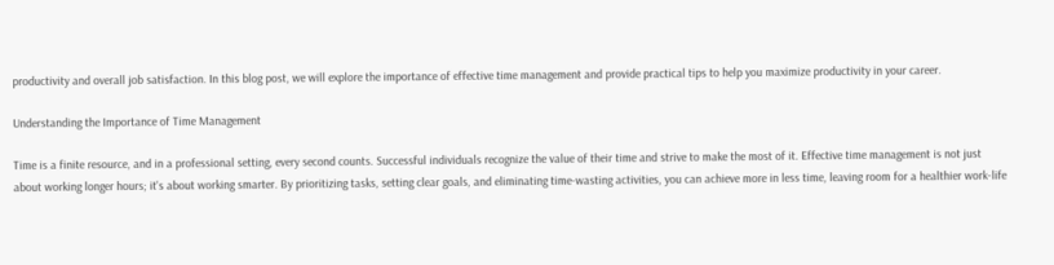productivity and overall job satisfaction. In this blog post, we will explore the importance of effective time management and provide practical tips to help you maximize productivity in your career.

Understanding the Importance of Time Management

Time is a finite resource, and in a professional setting, every second counts. Successful individuals recognize the value of their time and strive to make the most of it. Effective time management is not just about working longer hours; it's about working smarter. By prioritizing tasks, setting clear goals, and eliminating time-wasting activities, you can achieve more in less time, leaving room for a healthier work-life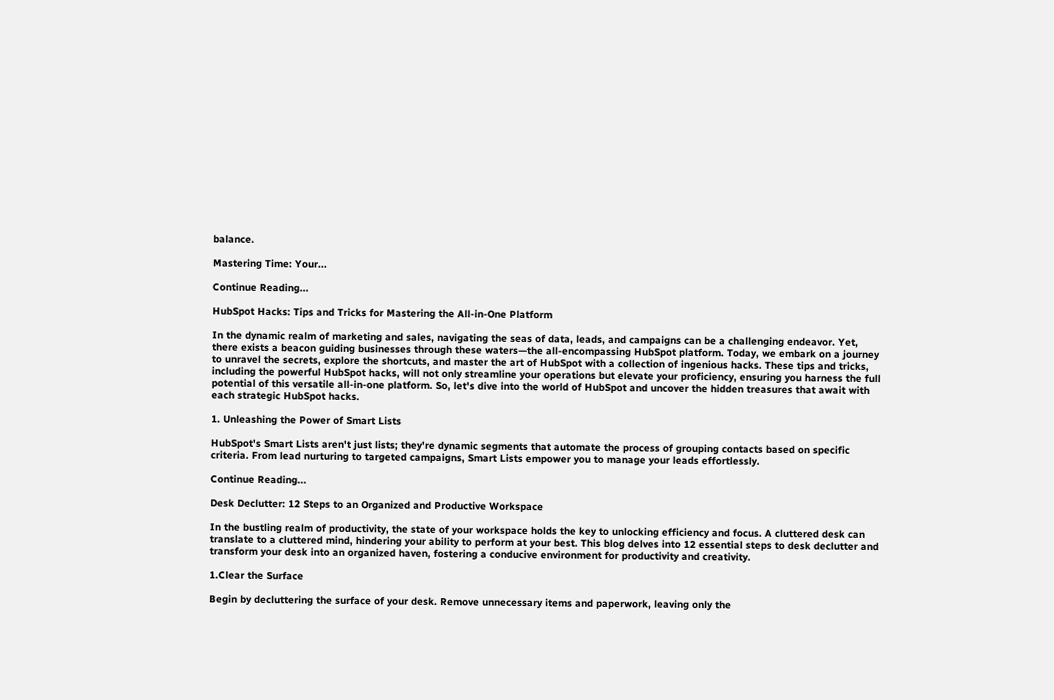balance.

Mastering Time: Your...

Continue Reading...

HubSpot Hacks: Tips and Tricks for Mastering the All-in-One Platform

In the dynamic realm of marketing and sales, navigating the seas of data, leads, and campaigns can be a challenging endeavor. Yet, there exists a beacon guiding businesses through these waters—the all-encompassing HubSpot platform. Today, we embark on a journey to unravel the secrets, explore the shortcuts, and master the art of HubSpot with a collection of ingenious hacks. These tips and tricks, including the powerful HubSpot hacks, will not only streamline your operations but elevate your proficiency, ensuring you harness the full potential of this versatile all-in-one platform. So, let's dive into the world of HubSpot and uncover the hidden treasures that await with each strategic HubSpot hacks.

1. Unleashing the Power of Smart Lists

HubSpot's Smart Lists aren't just lists; they're dynamic segments that automate the process of grouping contacts based on specific criteria. From lead nurturing to targeted campaigns, Smart Lists empower you to manage your leads effortlessly.

Continue Reading...

Desk Declutter: 12 Steps to an Organized and Productive Workspace

In the bustling realm of productivity, the state of your workspace holds the key to unlocking efficiency and focus. A cluttered desk can translate to a cluttered mind, hindering your ability to perform at your best. This blog delves into 12 essential steps to desk declutter and transform your desk into an organized haven, fostering a conducive environment for productivity and creativity.

1.Clear the Surface

Begin by decluttering the surface of your desk. Remove unnecessary items and paperwork, leaving only the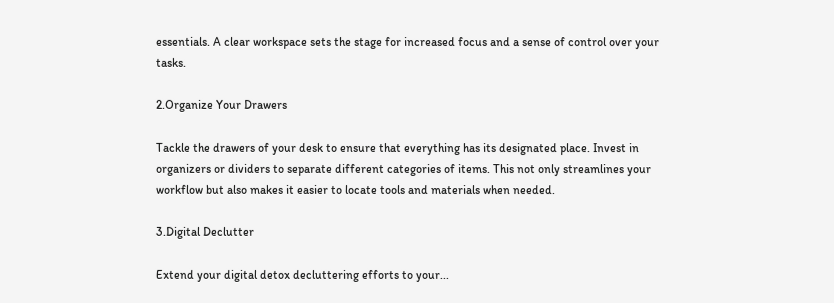essentials. A clear workspace sets the stage for increased focus and a sense of control over your tasks.

2.Organize Your Drawers

Tackle the drawers of your desk to ensure that everything has its designated place. Invest in organizers or dividers to separate different categories of items. This not only streamlines your workflow but also makes it easier to locate tools and materials when needed.

3.Digital Declutter

Extend your digital detox decluttering efforts to your...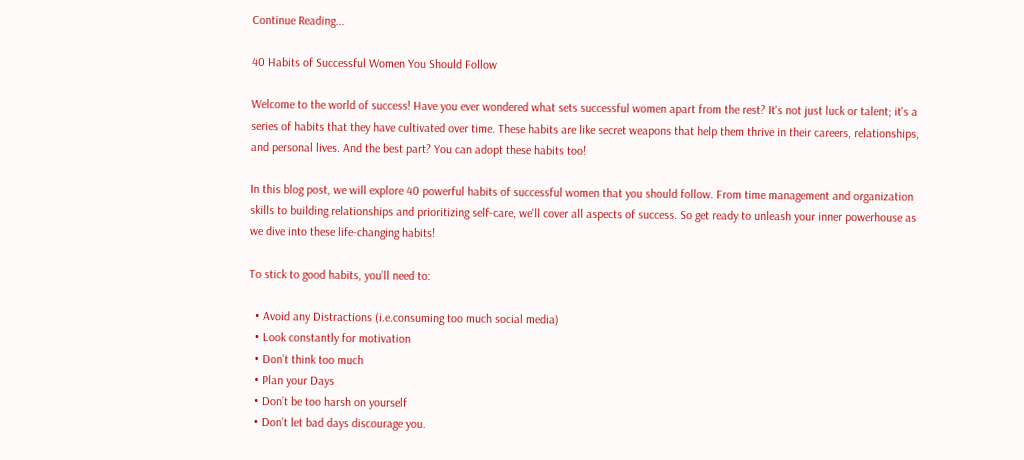Continue Reading...

40 Habits of Successful Women You Should Follow

Welcome to the world of success! Have you ever wondered what sets successful women apart from the rest? It's not just luck or talent; it's a series of habits that they have cultivated over time. These habits are like secret weapons that help them thrive in their careers, relationships, and personal lives. And the best part? You can adopt these habits too!

In this blog post, we will explore 40 powerful habits of successful women that you should follow. From time management and organization skills to building relationships and prioritizing self-care, we'll cover all aspects of success. So get ready to unleash your inner powerhouse as we dive into these life-changing habits!

To stick to good habits, you’ll need to:

  • Avoid any Distractions (i.e.consuming too much social media)
  • Look constantly for motivation
  • Don’t think too much
  • Plan your Days
  • Don’t be too harsh on yourself
  • Don’t let bad days discourage you.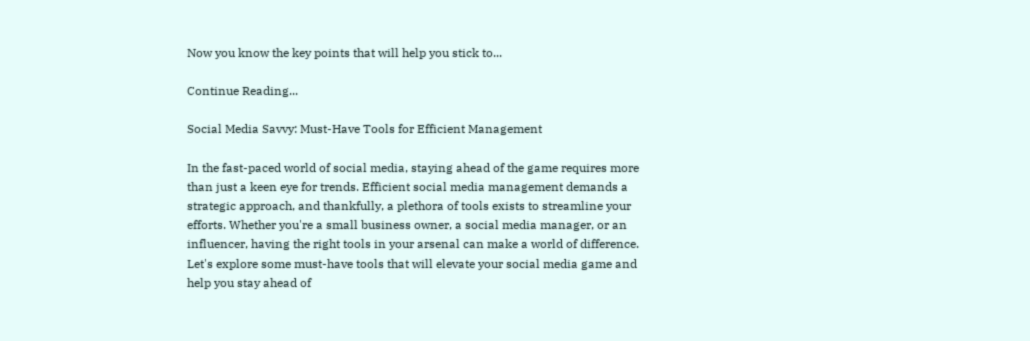Now you know the key points that will help you stick to...

Continue Reading...

Social Media Savvy: Must-Have Tools for Efficient Management

In the fast-paced world of social media, staying ahead of the game requires more than just a keen eye for trends. Efficient social media management demands a strategic approach, and thankfully, a plethora of tools exists to streamline your efforts. Whether you're a small business owner, a social media manager, or an influencer, having the right tools in your arsenal can make a world of difference. Let's explore some must-have tools that will elevate your social media game and help you stay ahead of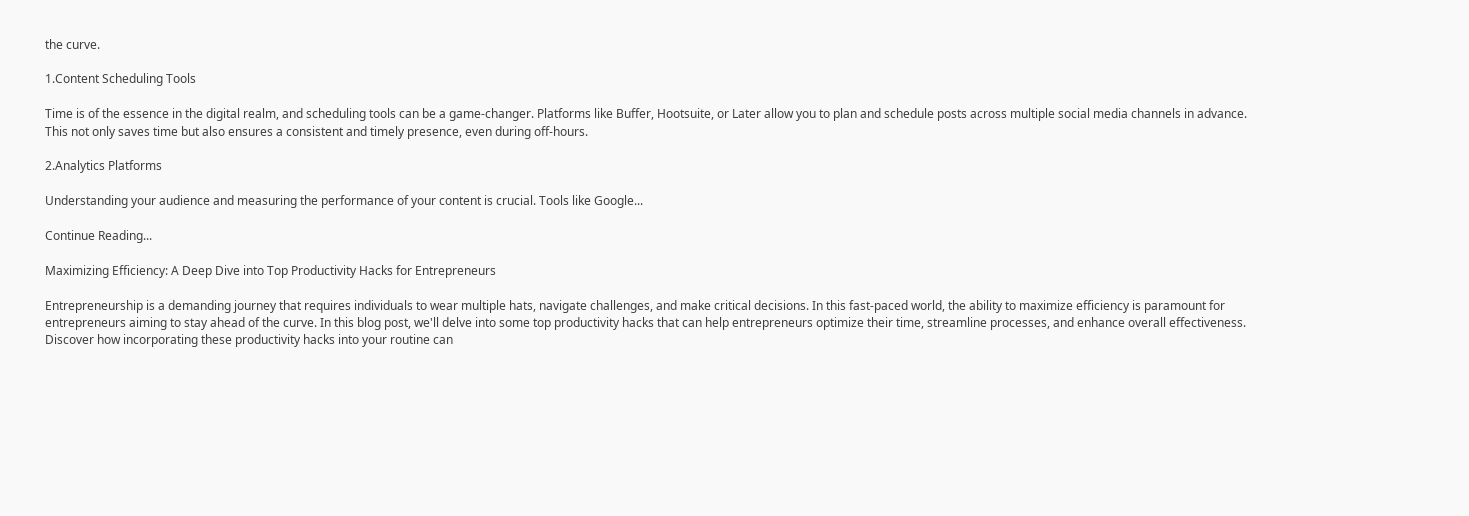the curve.

1.Content Scheduling Tools

Time is of the essence in the digital realm, and scheduling tools can be a game-changer. Platforms like Buffer, Hootsuite, or Later allow you to plan and schedule posts across multiple social media channels in advance. This not only saves time but also ensures a consistent and timely presence, even during off-hours.

2.Analytics Platforms

Understanding your audience and measuring the performance of your content is crucial. Tools like Google...

Continue Reading...

Maximizing Efficiency: A Deep Dive into Top Productivity Hacks for Entrepreneurs

Entrepreneurship is a demanding journey that requires individuals to wear multiple hats, navigate challenges, and make critical decisions. In this fast-paced world, the ability to maximize efficiency is paramount for entrepreneurs aiming to stay ahead of the curve. In this blog post, we'll delve into some top productivity hacks that can help entrepreneurs optimize their time, streamline processes, and enhance overall effectiveness. Discover how incorporating these productivity hacks into your routine can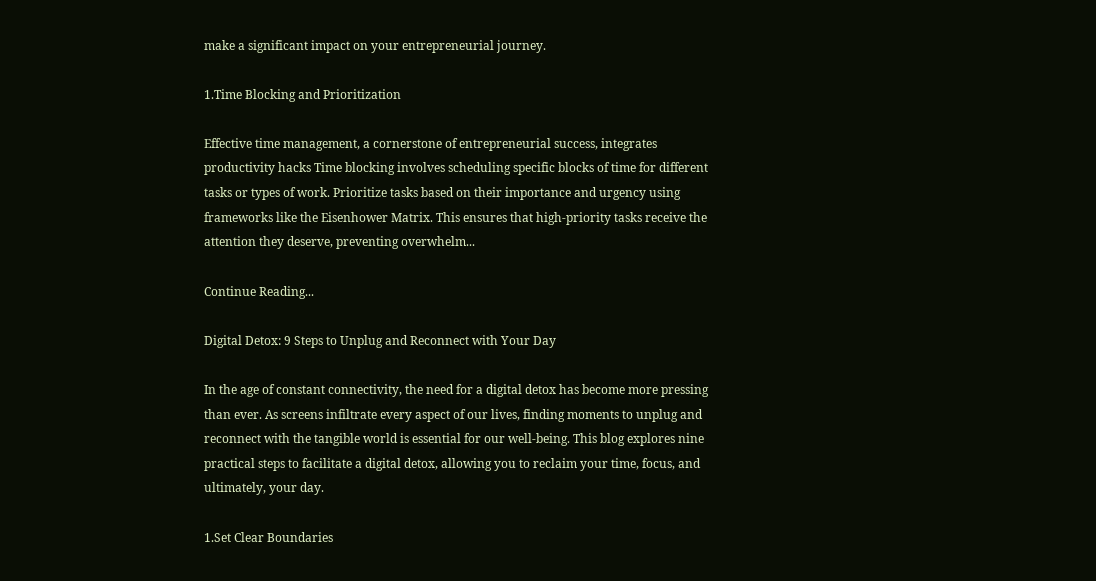make a significant impact on your entrepreneurial journey.

1.Time Blocking and Prioritization

Effective time management, a cornerstone of entrepreneurial success, integrates productivity hacks Time blocking involves scheduling specific blocks of time for different tasks or types of work. Prioritize tasks based on their importance and urgency using frameworks like the Eisenhower Matrix. This ensures that high-priority tasks receive the attention they deserve, preventing overwhelm...

Continue Reading...

Digital Detox: 9 Steps to Unplug and Reconnect with Your Day

In the age of constant connectivity, the need for a digital detox has become more pressing than ever. As screens infiltrate every aspect of our lives, finding moments to unplug and reconnect with the tangible world is essential for our well-being. This blog explores nine practical steps to facilitate a digital detox, allowing you to reclaim your time, focus, and ultimately, your day.

1.Set Clear Boundaries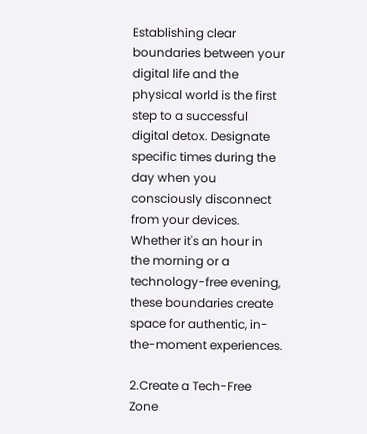Establishing clear boundaries between your digital life and the physical world is the first step to a successful digital detox. Designate specific times during the day when you consciously disconnect from your devices. Whether it's an hour in the morning or a technology-free evening, these boundaries create space for authentic, in-the-moment experiences.

2.Create a Tech-Free Zone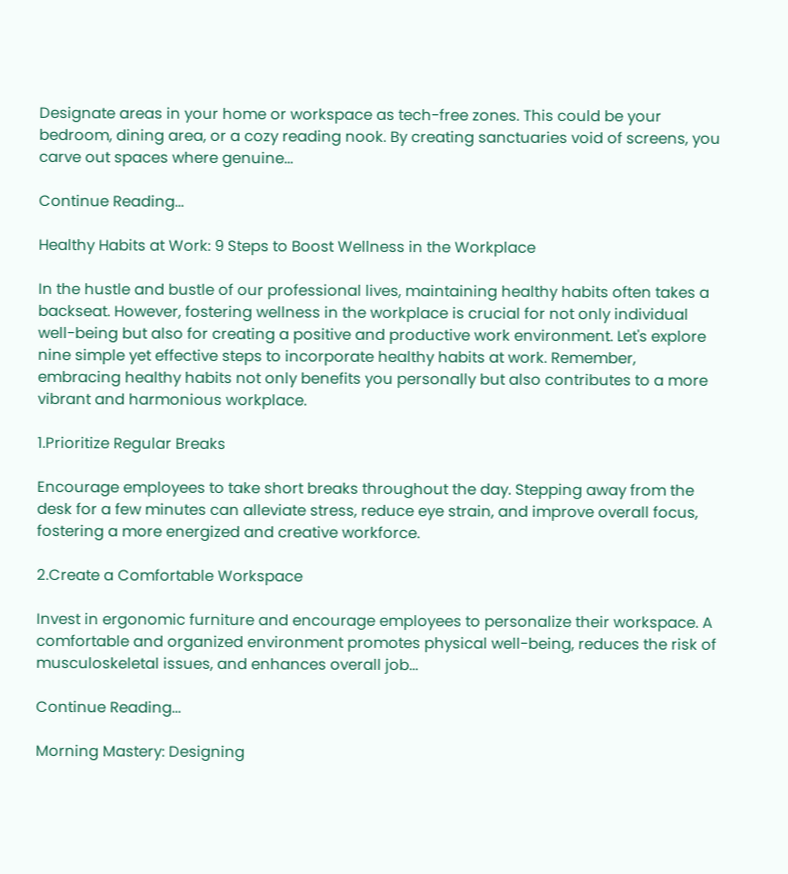Designate areas in your home or workspace as tech-free zones. This could be your bedroom, dining area, or a cozy reading nook. By creating sanctuaries void of screens, you carve out spaces where genuine...

Continue Reading...

Healthy Habits at Work: 9 Steps to Boost Wellness in the Workplace

In the hustle and bustle of our professional lives, maintaining healthy habits often takes a backseat. However, fostering wellness in the workplace is crucial for not only individual well-being but also for creating a positive and productive work environment. Let's explore nine simple yet effective steps to incorporate healthy habits at work. Remember, embracing healthy habits not only benefits you personally but also contributes to a more vibrant and harmonious workplace.

1.Prioritize Regular Breaks

Encourage employees to take short breaks throughout the day. Stepping away from the desk for a few minutes can alleviate stress, reduce eye strain, and improve overall focus, fostering a more energized and creative workforce.

2.Create a Comfortable Workspace

Invest in ergonomic furniture and encourage employees to personalize their workspace. A comfortable and organized environment promotes physical well-being, reduces the risk of musculoskeletal issues, and enhances overall job...

Continue Reading...

Morning Mastery: Designing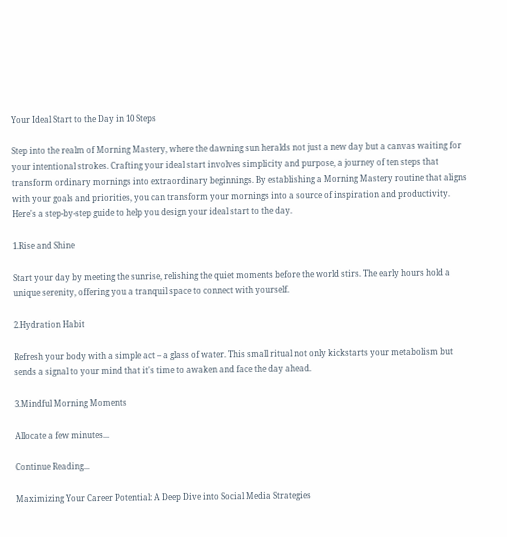Your Ideal Start to the Day in 10 Steps

Step into the realm of Morning Mastery, where the dawning sun heralds not just a new day but a canvas waiting for your intentional strokes. Crafting your ideal start involves simplicity and purpose, a journey of ten steps that transform ordinary mornings into extraordinary beginnings. By establishing a Morning Mastery routine that aligns with your goals and priorities, you can transform your mornings into a source of inspiration and productivity. Here's a step-by-step guide to help you design your ideal start to the day.

1.Rise and Shine

Start your day by meeting the sunrise, relishing the quiet moments before the world stirs. The early hours hold a unique serenity, offering you a tranquil space to connect with yourself.

2.Hydration Habit

Refresh your body with a simple act – a glass of water. This small ritual not only kickstarts your metabolism but sends a signal to your mind that it's time to awaken and face the day ahead.

3.Mindful Morning Moments

Allocate a few minutes...

Continue Reading...

Maximizing Your Career Potential: A Deep Dive into Social Media Strategies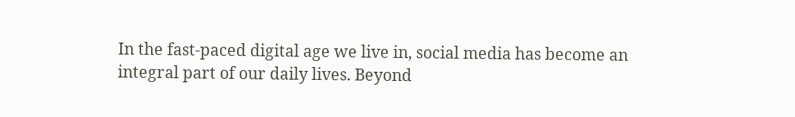In the fast-paced digital age we live in, social media has become an integral part of our daily lives. Beyond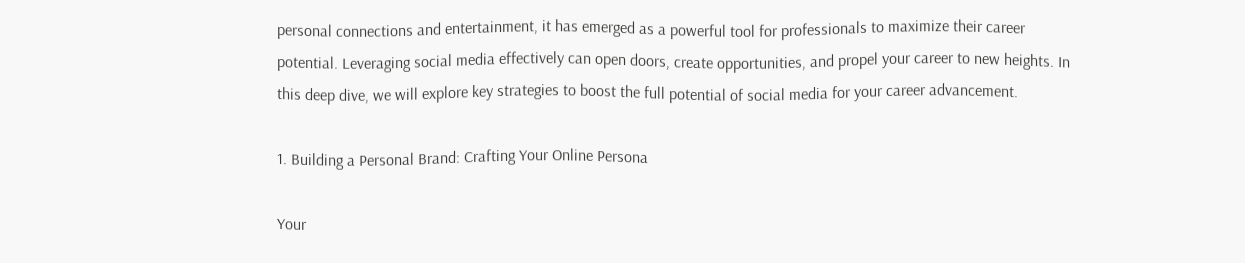personal connections and entertainment, it has emerged as a powerful tool for professionals to maximize their career potential. Leveraging social media effectively can open doors, create opportunities, and propel your career to new heights. In this deep dive, we will explore key strategies to boost the full potential of social media for your career advancement.

1. Building a Personal Brand: Crafting Your Online Persona

Your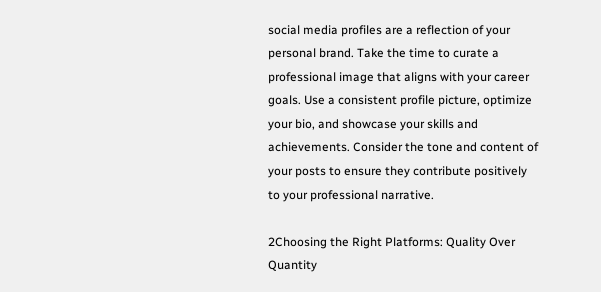social media profiles are a reflection of your personal brand. Take the time to curate a professional image that aligns with your career goals. Use a consistent profile picture, optimize your bio, and showcase your skills and achievements. Consider the tone and content of your posts to ensure they contribute positively to your professional narrative.

2Choosing the Right Platforms: Quality Over Quantity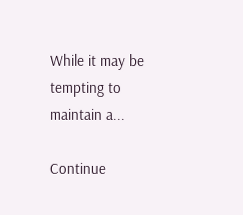While it may be tempting to maintain a...

Continue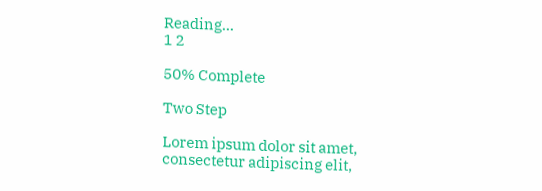Reading...
1 2

50% Complete

Two Step

Lorem ipsum dolor sit amet, consectetur adipiscing elit,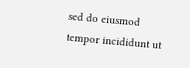sed do eiusmod tempor incididunt ut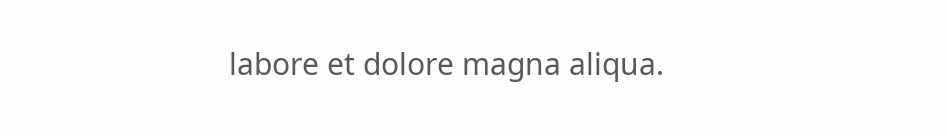labore et dolore magna aliqua.